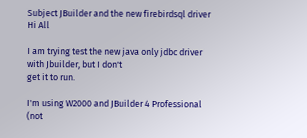Subject JBuilder and the new firebirdsql driver
Hi All

I am trying test the new java only jdbc driver with Jbuilder, but I don't
get it to run.

I'm using W2000 and JBuilder 4 Professional (not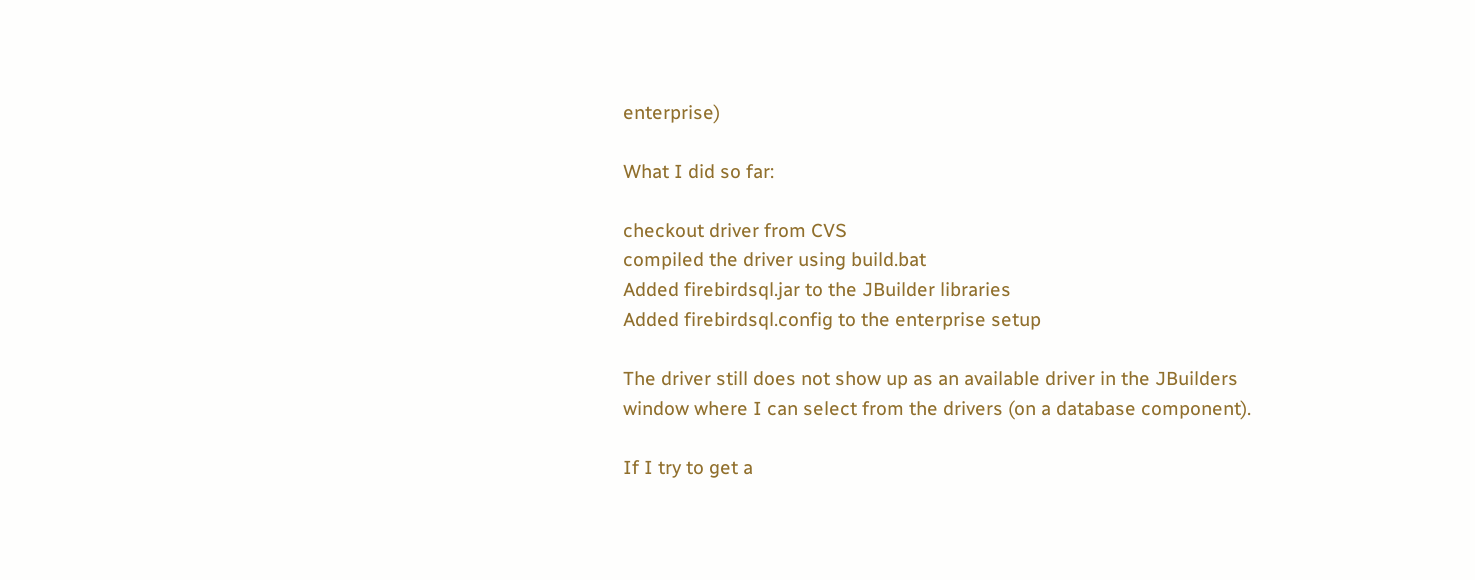enterprise)

What I did so far:

checkout driver from CVS
compiled the driver using build.bat
Added firebirdsql.jar to the JBuilder libraries
Added firebirdsql.config to the enterprise setup

The driver still does not show up as an available driver in the JBuilders
window where I can select from the drivers (on a database component).

If I try to get a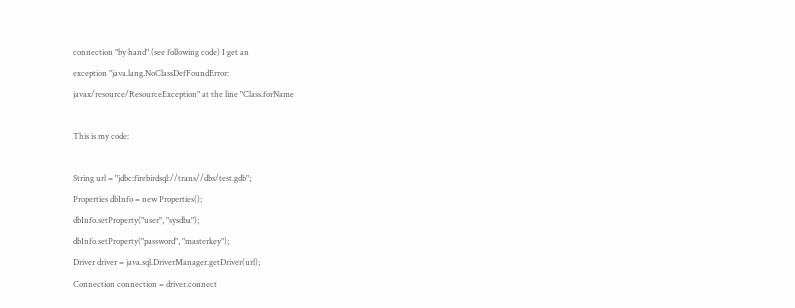connection "by hand" (see following code) I get an
exception "java.lang.NoClassDefFoundError:
javax/resource/ResourceException" at the line "Class.forName

This is my code:

String url = "jdbc:firebirdsql://trans//dbs/test.gdb";
Properties dbInfo = new Properties();
dbInfo.setProperty("user", "sysdba");
dbInfo.setProperty("password", "masterkey");
Driver driver = java.sql.DriverManager.getDriver(url);
Connection connection = driver.connect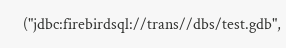("jdbc:firebirdsql://trans//dbs/test.gdb",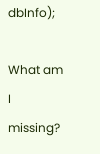dbInfo);

What am I missing?